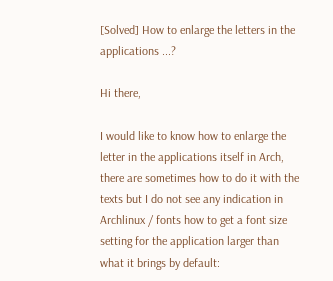[Solved] How to enlarge the letters in the applications ...?

Hi there,

I would like to know how to enlarge the letter in the applications itself in Arch, there are sometimes how to do it with the texts but I do not see any indication in Archlinux / fonts how to get a font size setting for the application larger than what it brings by default: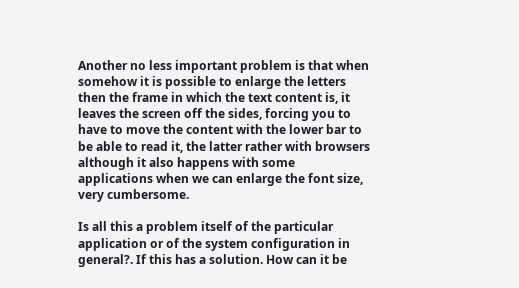Another no less important problem is that when somehow it is possible to enlarge the letters then the frame in which the text content is, it leaves the screen off the sides, forcing you to have to move the content with the lower bar to be able to read it, the latter rather with browsers although it also happens with some applications when we can enlarge the font size, very cumbersome.

Is all this a problem itself of the particular application or of the system configuration in general?. If this has a solution. How can it be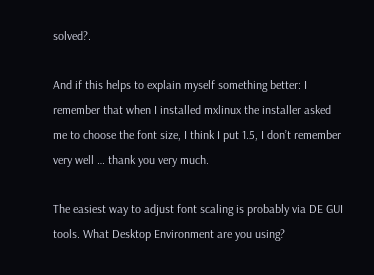solved?.

And if this helps to explain myself something better: I remember that when I installed mxlinux the installer asked me to choose the font size, I think I put 1.5, I don’t remember very well … thank you very much.

The easiest way to adjust font scaling is probably via DE GUI tools. What Desktop Environment are you using?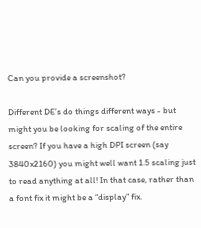Can you provide a screenshot?

Different DE’s do things different ways - but might you be looking for scaling of the entire screen? If you have a high DPI screen (say 3840x2160) you might well want 1.5 scaling just to read anything at all! In that case, rather than a font fix it might be a “display” fix.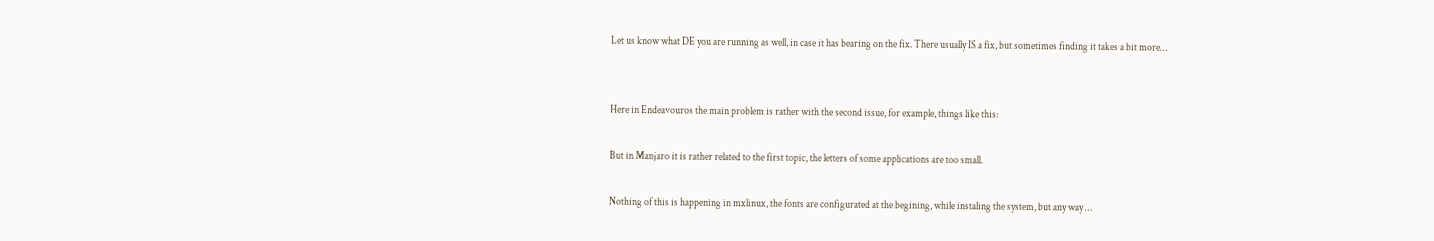Let us know what DE you are running as well, in case it has bearing on the fix. There usually IS a fix, but sometimes finding it takes a bit more…


Here in Endeavouros the main problem is rather with the second issue, for example, things like this:

But in Manjaro it is rather related to the first topic, the letters of some applications are too small.

Nothing of this is happening in mxlinux, the fonts are configurated at the begining, while instaling the system, but any way …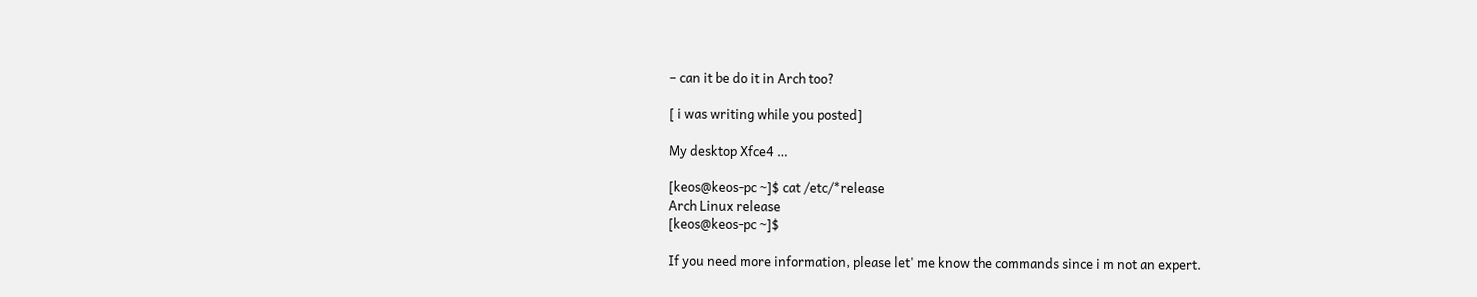– can it be do it in Arch too?

[ i was writing while you posted]

My desktop Xfce4 …

[keos@keos-pc ~]$ cat /etc/*release
Arch Linux release
[keos@keos-pc ~]$

If you need more information, please let' me know the commands since i m not an expert.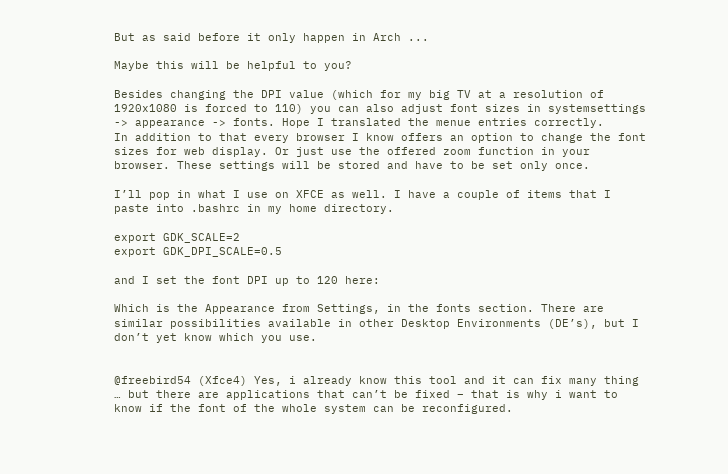But as said before it only happen in Arch ...

Maybe this will be helpful to you?

Besides changing the DPI value (which for my big TV at a resolution of 1920x1080 is forced to 110) you can also adjust font sizes in systemsettings -> appearance -> fonts. Hope I translated the menue entries correctly.
In addition to that every browser I know offers an option to change the font sizes for web display. Or just use the offered zoom function in your browser. These settings will be stored and have to be set only once.

I’ll pop in what I use on XFCE as well. I have a couple of items that I paste into .bashrc in my home directory.

export GDK_SCALE=2
export GDK_DPI_SCALE=0.5

and I set the font DPI up to 120 here:

Which is the Appearance from Settings, in the fonts section. There are similar possibilities available in other Desktop Environments (DE’s), but I don’t yet know which you use.


@freebird54 (Xfce4) Yes, i already know this tool and it can fix many thing … but there are applications that can’t be fixed – that is why i want to know if the font of the whole system can be reconfigured.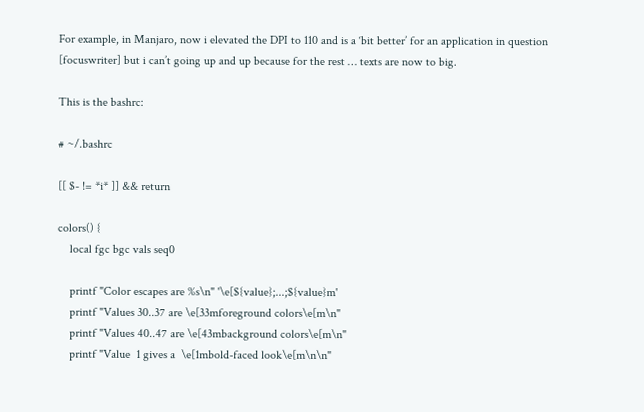For example, in Manjaro, now i elevated the DPI to 110 and is a ‘bit better’ for an application in question [focuswriter] but i can’t going up and up because for the rest … texts are now to big.

This is the bashrc:

# ~/.bashrc

[[ $- != *i* ]] && return

colors() {
    local fgc bgc vals seq0

    printf "Color escapes are %s\n" '\e[${value};...;${value}m'
    printf "Values 30..37 are \e[33mforeground colors\e[m\n"
    printf "Values 40..47 are \e[43mbackground colors\e[m\n"
    printf "Value  1 gives a  \e[1mbold-faced look\e[m\n\n"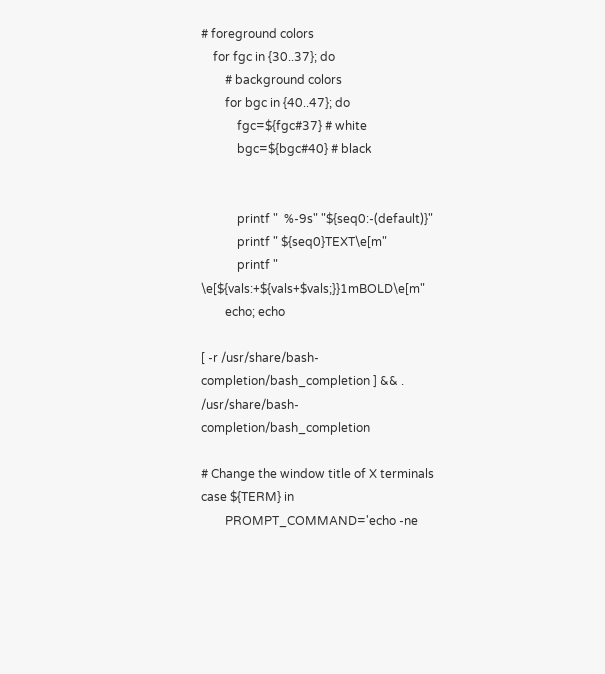# foreground colors
    for fgc in {30..37}; do
        # background colors
        for bgc in {40..47}; do
            fgc=${fgc#37} # white
            bgc=${bgc#40} # black


            printf "  %-9s" "${seq0:-(default)}"
            printf " ${seq0}TEXT\e[m"
            printf " \e[${vals:+${vals+$vals;}}1mBOLD\e[m"
        echo; echo

[ -r /usr/share/bash-completion/bash_completion ] && . /usr/share/bash-completion/bash_completion

# Change the window title of X terminals
case ${TERM} in
        PROMPT_COMMAND='echo -ne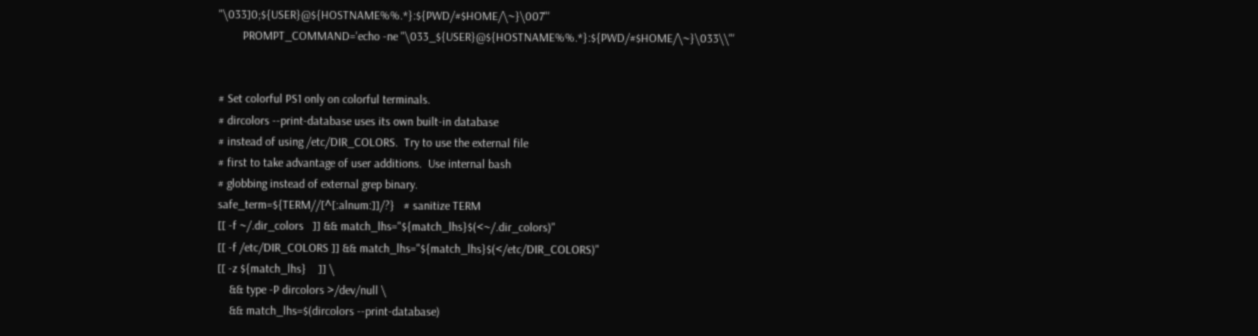"\033]0;${USER}@${HOSTNAME%%.*}:${PWD/#$HOME/\~}\007"'
        PROMPT_COMMAND='echo -ne "\033_${USER}@${HOSTNAME%%.*}:${PWD/#$HOME/\~}\033\\"'


# Set colorful PS1 only on colorful terminals.
# dircolors --print-database uses its own built-in database
# instead of using /etc/DIR_COLORS.  Try to use the external file
# first to take advantage of user additions.  Use internal bash
# globbing instead of external grep binary.
safe_term=${TERM//[^[:alnum:]]/?}   # sanitize TERM
[[ -f ~/.dir_colors   ]] && match_lhs="${match_lhs}$(<~/.dir_colors)"
[[ -f /etc/DIR_COLORS ]] && match_lhs="${match_lhs}$(</etc/DIR_COLORS)"
[[ -z ${match_lhs}    ]] \
    && type -P dircolors >/dev/null \
    && match_lhs=$(dircolors --print-database)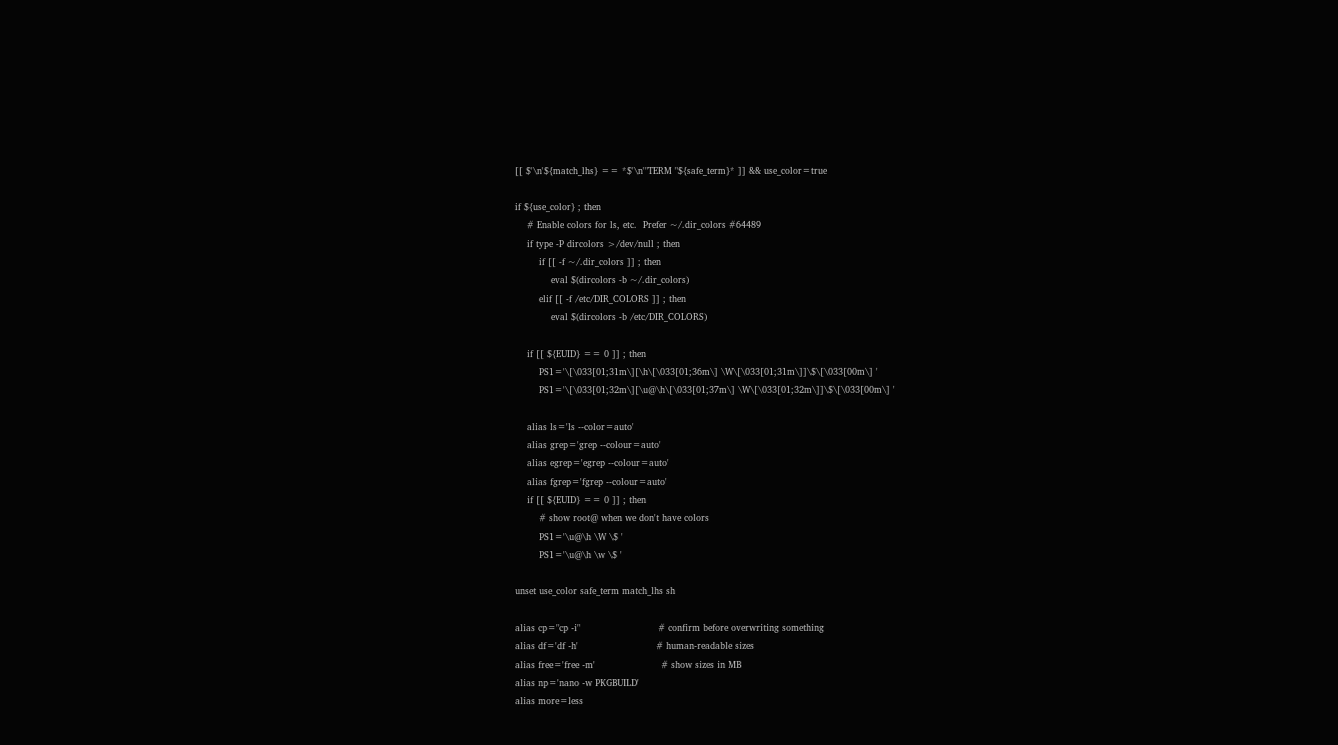[[ $'\n'${match_lhs} == *$'\n'"TERM "${safe_term}* ]] && use_color=true

if ${use_color} ; then
    # Enable colors for ls, etc.  Prefer ~/.dir_colors #64489
    if type -P dircolors >/dev/null ; then
        if [[ -f ~/.dir_colors ]] ; then
            eval $(dircolors -b ~/.dir_colors)
        elif [[ -f /etc/DIR_COLORS ]] ; then
            eval $(dircolors -b /etc/DIR_COLORS)

    if [[ ${EUID} == 0 ]] ; then
        PS1='\[\033[01;31m\][\h\[\033[01;36m\] \W\[\033[01;31m\]]\$\[\033[00m\] '
        PS1='\[\033[01;32m\][\u@\h\[\033[01;37m\] \W\[\033[01;32m\]]\$\[\033[00m\] '

    alias ls='ls --color=auto'
    alias grep='grep --colour=auto'
    alias egrep='egrep --colour=auto'
    alias fgrep='fgrep --colour=auto'
    if [[ ${EUID} == 0 ]] ; then
        # show root@ when we don't have colors
        PS1='\u@\h \W \$ '
        PS1='\u@\h \w \$ '

unset use_color safe_term match_lhs sh

alias cp="cp -i"                          # confirm before overwriting something
alias df='df -h'                          # human-readable sizes
alias free='free -m'                      # show sizes in MB
alias np='nano -w PKGBUILD'
alias more=less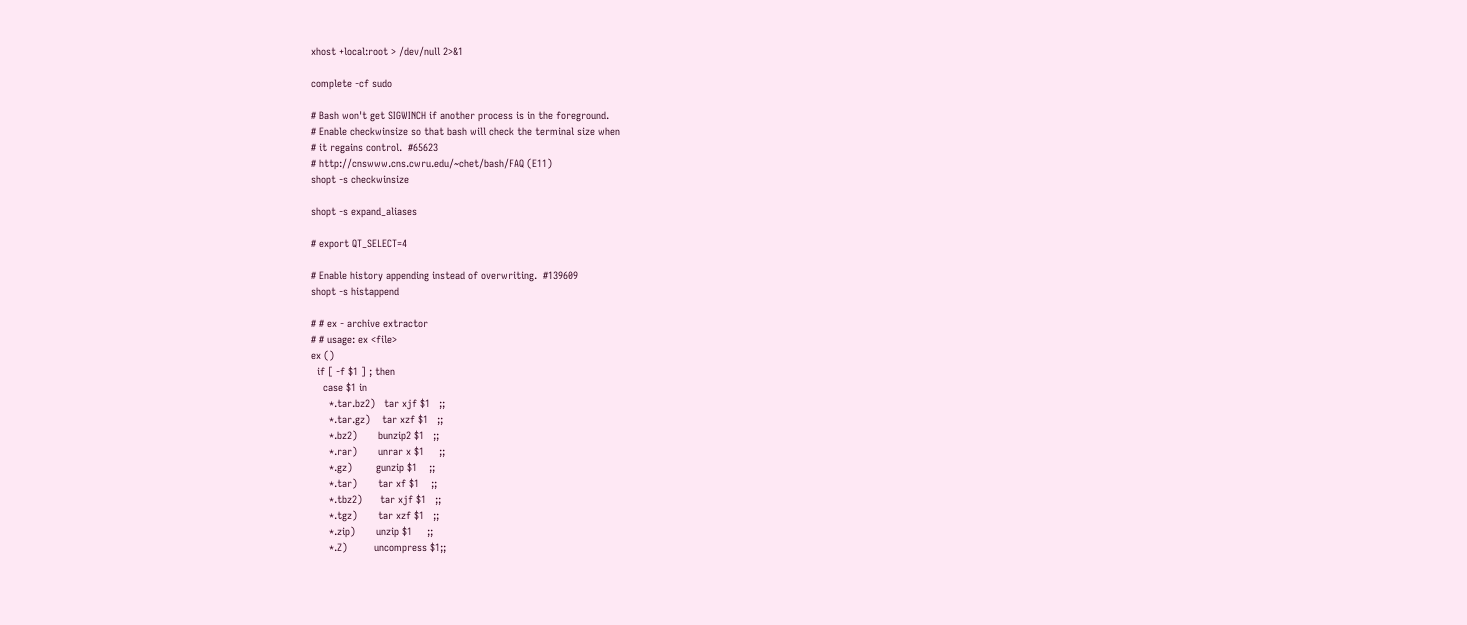xhost +local:root > /dev/null 2>&1

complete -cf sudo

# Bash won't get SIGWINCH if another process is in the foreground.
# Enable checkwinsize so that bash will check the terminal size when
# it regains control.  #65623
# http://cnswww.cns.cwru.edu/~chet/bash/FAQ (E11)
shopt -s checkwinsize

shopt -s expand_aliases

# export QT_SELECT=4

# Enable history appending instead of overwriting.  #139609
shopt -s histappend

# # ex - archive extractor
# # usage: ex <file>
ex ()
  if [ -f $1 ] ; then
    case $1 in
      *.tar.bz2)   tar xjf $1   ;;
      *.tar.gz)    tar xzf $1   ;;
      *.bz2)       bunzip2 $1   ;;
      *.rar)       unrar x $1     ;;
      *.gz)        gunzip $1    ;;
      *.tar)       tar xf $1    ;;
      *.tbz2)      tar xjf $1   ;;
      *.tgz)       tar xzf $1   ;;
      *.zip)       unzip $1     ;;
      *.Z)         uncompress $1;;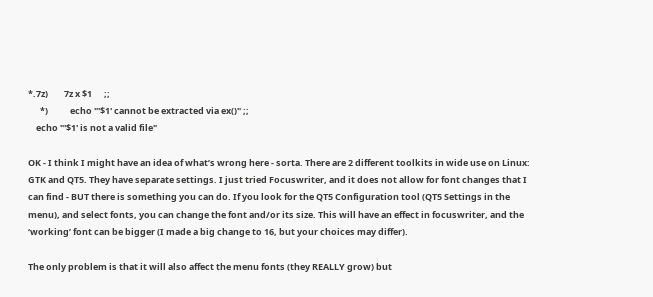*.7z)        7z x $1      ;;
      *)           echo "'$1' cannot be extracted via ex()" ;;
    echo "'$1' is not a valid file"

OK - I think I might have an idea of what’s wrong here - sorta. There are 2 different toolkits in wide use on Linux: GTK and QT5. They have separate settings. I just tried Focuswriter, and it does not allow for font changes that I can find - BUT there is something you can do. If you look for the QT5 Configuration tool (QT5 Settings in the menu), and select fonts, you can change the font and/or its size. This will have an effect in focuswriter, and the ‘working’ font can be bigger (I made a big change to 16, but your choices may differ).

The only problem is that it will also affect the menu fonts (they REALLY grow) but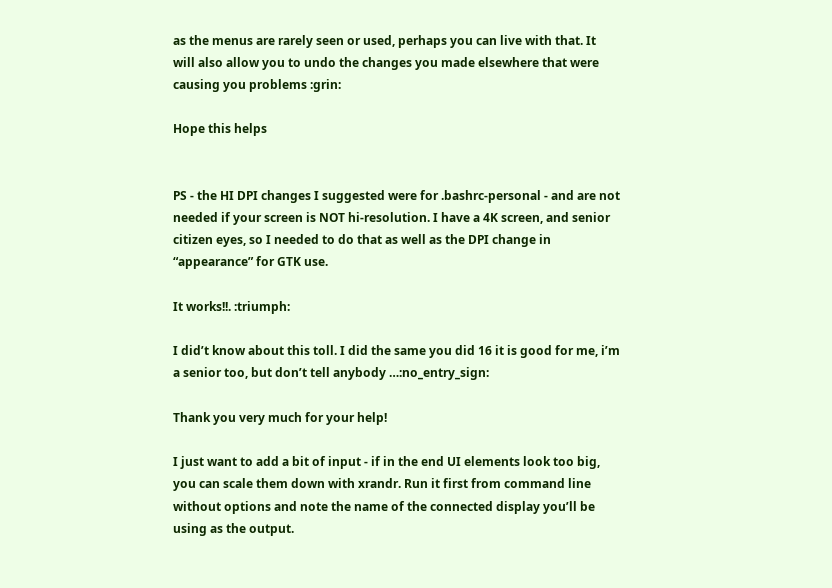as the menus are rarely seen or used, perhaps you can live with that. It will also allow you to undo the changes you made elsewhere that were causing you problems :grin:

Hope this helps


PS - the HI DPI changes I suggested were for .bashrc-personal - and are not needed if your screen is NOT hi-resolution. I have a 4K screen, and senior citizen eyes, so I needed to do that as well as the DPI change in “appearance” for GTK use.

It works!!. :triumph:

I did’t know about this toll. I did the same you did 16 it is good for me, i’m a senior too, but don’t tell anybody …:no_entry_sign:

Thank you very much for your help!

I just want to add a bit of input - if in the end UI elements look too big, you can scale them down with xrandr. Run it first from command line without options and note the name of the connected display you’ll be using as the output.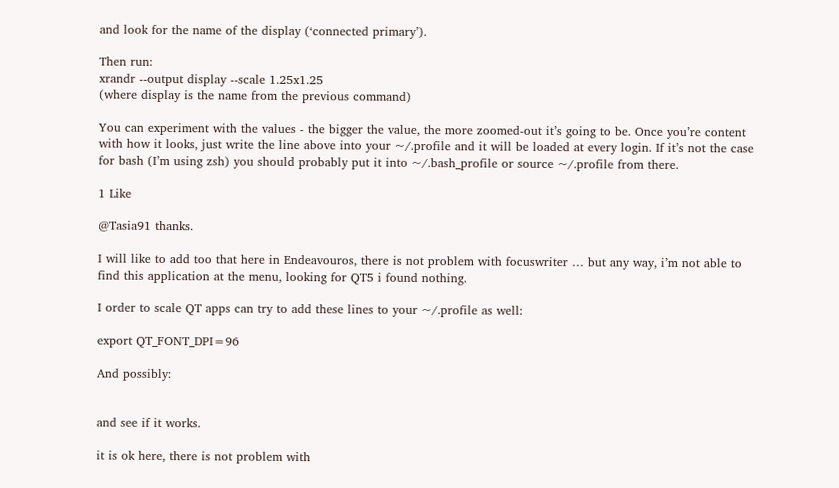and look for the name of the display (‘connected primary’).

Then run:
xrandr --output display --scale 1.25x1.25
(where display is the name from the previous command)

You can experiment with the values - the bigger the value, the more zoomed-out it’s going to be. Once you’re content with how it looks, just write the line above into your ~/.profile and it will be loaded at every login. If it’s not the case for bash (I’m using zsh) you should probably put it into ~/.bash_profile or source ~/.profile from there.

1 Like

@Tasia91 thanks.

I will like to add too that here in Endeavouros, there is not problem with focuswriter … but any way, i’m not able to find this application at the menu, looking for QT5 i found nothing.

I order to scale QT apps can try to add these lines to your ~/.profile as well:

export QT_FONT_DPI=96

And possibly:


and see if it works.

it is ok here, there is not problem with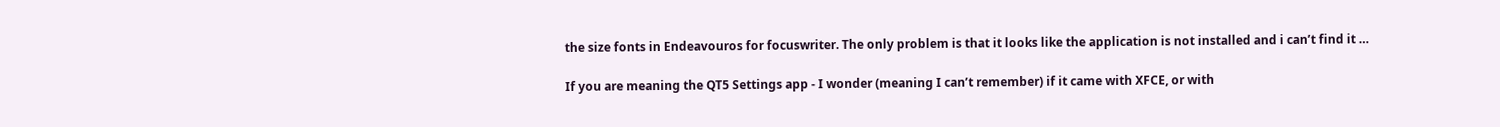the size fonts in Endeavouros for focuswriter. The only problem is that it looks like the application is not installed and i can’t find it …

If you are meaning the QT5 Settings app - I wonder (meaning I can’t remember) if it came with XFCE, or with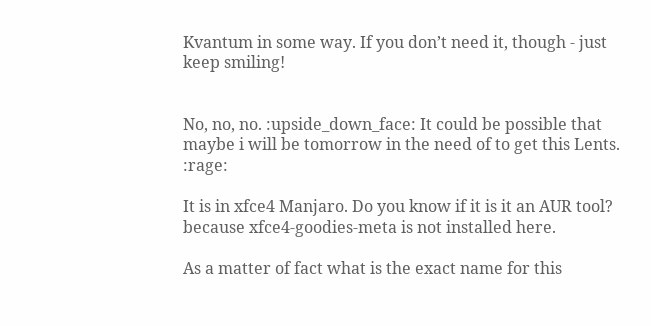Kvantum in some way. If you don’t need it, though - just keep smiling!


No, no, no. :upside_down_face: It could be possible that maybe i will be tomorrow in the need of to get this Lents. :rage:

It is in xfce4 Manjaro. Do you know if it is it an AUR tool? because xfce4-goodies-meta is not installed here.

As a matter of fact what is the exact name for this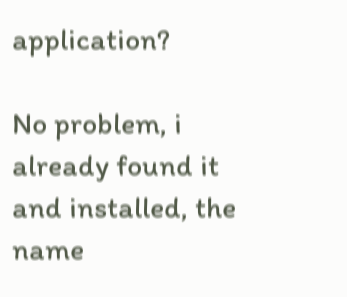application?

No problem, i already found it and installed, the name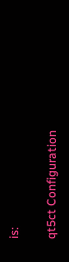is:

qt5ct Configuration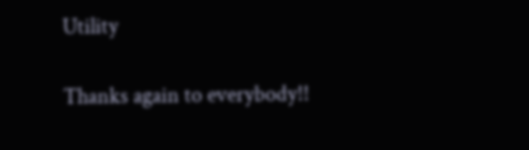Utility

Thanks again to everybody!!